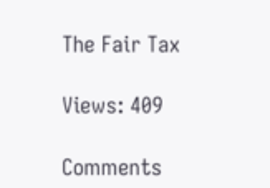The Fair Tax

Views: 409

Comments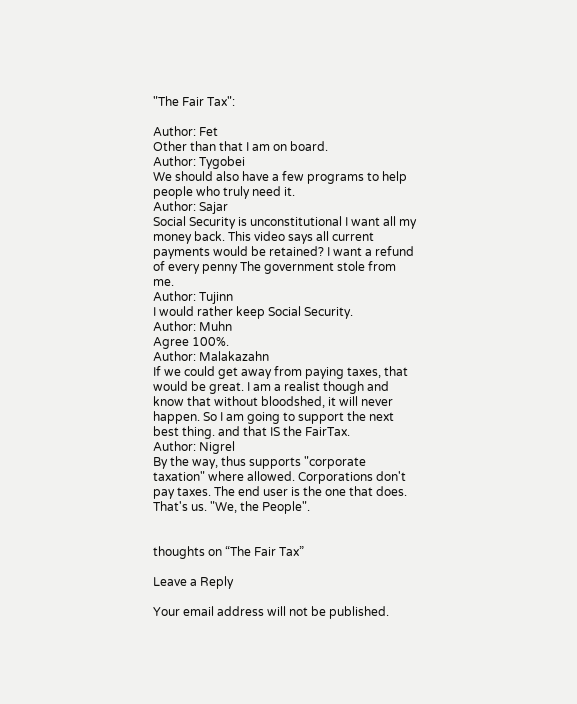"The Fair Tax":

Author: Fet
Other than that I am on board.
Author: Tygobei
We should also have a few programs to help people who truly need it.
Author: Sajar
Social Security is unconstitutional I want all my money back. This video says all current payments would be retained? I want a refund of every penny The government stole from me.
Author: Tujinn
I would rather keep Social Security.
Author: Muhn
Agree 100%.
Author: Malakazahn
If we could get away from paying taxes, that would be great. I am a realist though and know that without bloodshed, it will never happen. So I am going to support the next best thing. and that IS the FairTax.
Author: Nigrel
By the way, thus supports "corporate taxation" where allowed. Corporations don't pay taxes. The end user is the one that does. That's us. "We, the People".


thoughts on “The Fair Tax”

Leave a Reply

Your email address will not be published.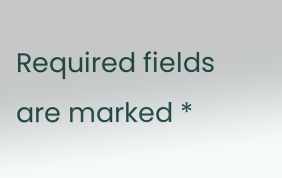Required fields are marked *